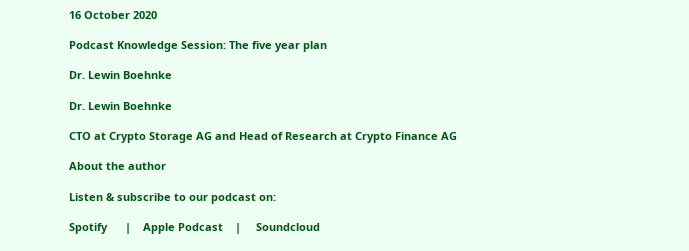16 October 2020

Podcast Knowledge Session: The five year plan

Dr. Lewin Boehnke

Dr. Lewin Boehnke

CTO at Crypto Storage AG and Head of Research at Crypto Finance AG

About the author

Listen & subscribe to our podcast on:

Spotify      |    Apple Podcast    |     Soundcloud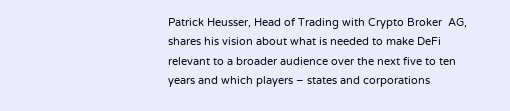Patrick Heusser, Head of Trading with Crypto Broker  AG, shares his vision about what is needed to make DeFi relevant to a broader audience over the next five to ten years and which players – states and corporations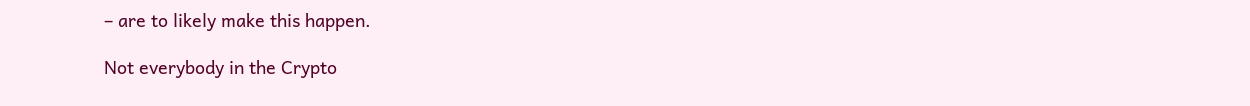– are to likely make this happen.

Not everybody in the Crypto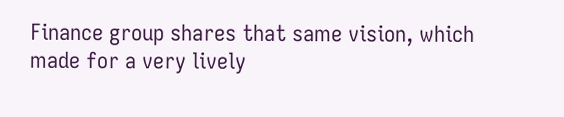Finance group shares that same vision, which made for a very lively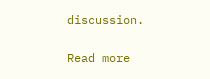discussion.

Read more